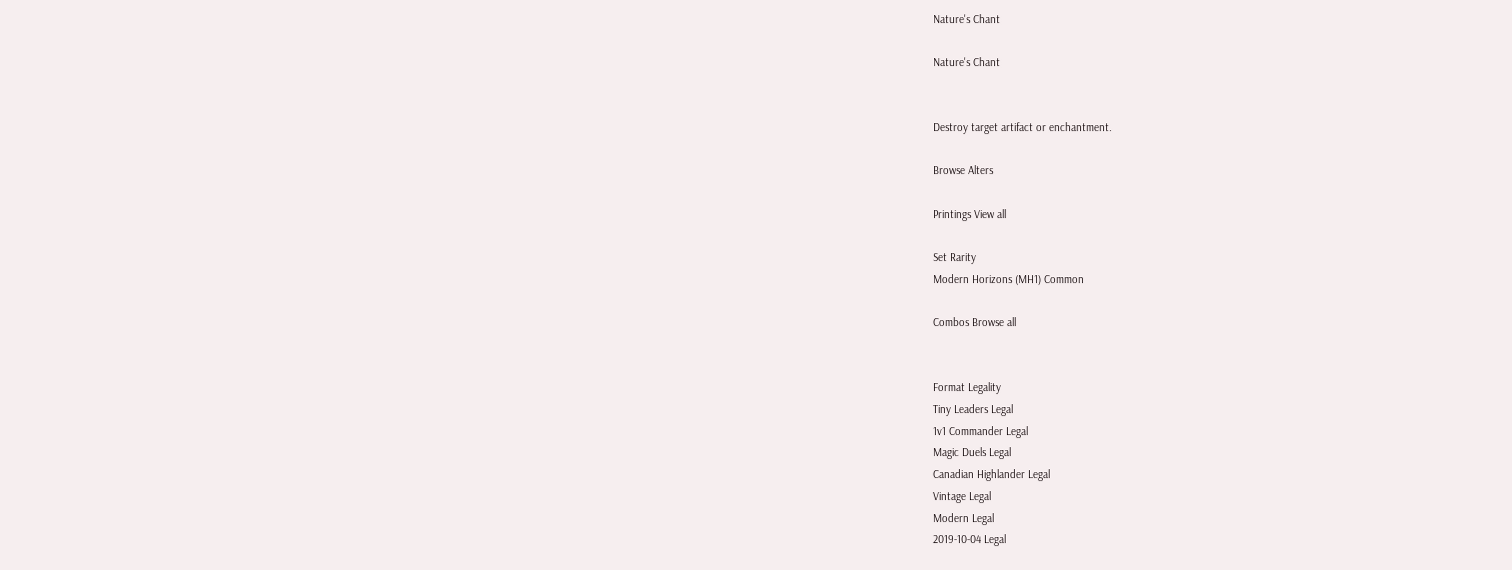Nature's Chant

Nature's Chant


Destroy target artifact or enchantment.

Browse Alters

Printings View all

Set Rarity
Modern Horizons (MH1) Common

Combos Browse all


Format Legality
Tiny Leaders Legal
1v1 Commander Legal
Magic Duels Legal
Canadian Highlander Legal
Vintage Legal
Modern Legal
2019-10-04 Legal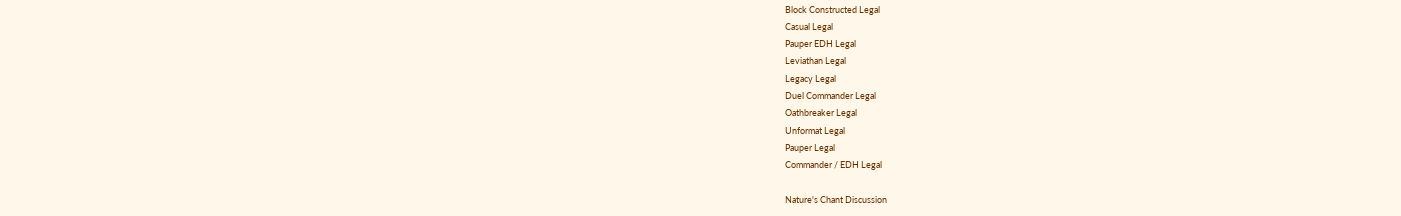Block Constructed Legal
Casual Legal
Pauper EDH Legal
Leviathan Legal
Legacy Legal
Duel Commander Legal
Oathbreaker Legal
Unformat Legal
Pauper Legal
Commander / EDH Legal

Nature's Chant Discussion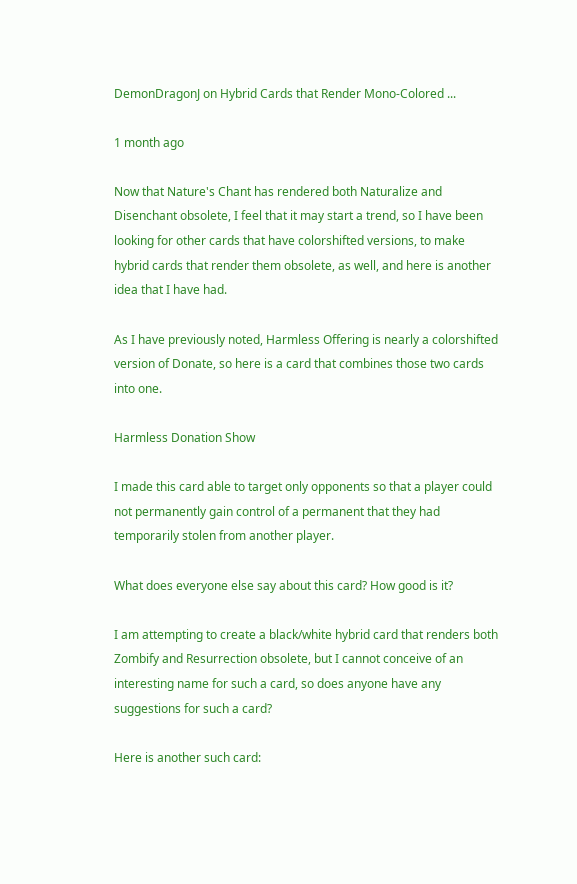DemonDragonJ on Hybrid Cards that Render Mono-Colored ...

1 month ago

Now that Nature's Chant has rendered both Naturalize and Disenchant obsolete, I feel that it may start a trend, so I have been looking for other cards that have colorshifted versions, to make hybrid cards that render them obsolete, as well, and here is another idea that I have had.

As I have previously noted, Harmless Offering is nearly a colorshifted version of Donate, so here is a card that combines those two cards into one.

Harmless Donation Show

I made this card able to target only opponents so that a player could not permanently gain control of a permanent that they had temporarily stolen from another player.

What does everyone else say about this card? How good is it?

I am attempting to create a black/white hybrid card that renders both Zombify and Resurrection obsolete, but I cannot conceive of an interesting name for such a card, so does anyone have any suggestions for such a card?

Here is another such card: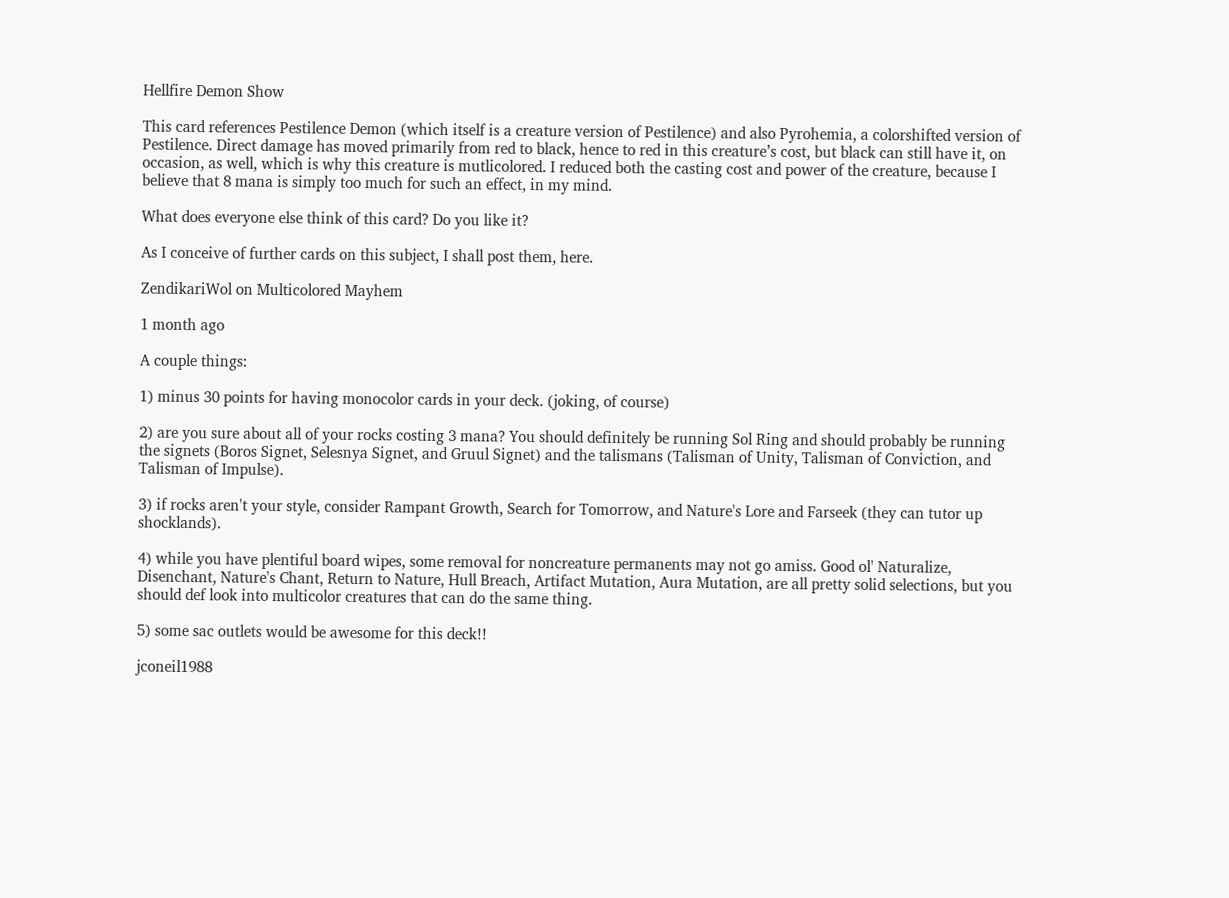Hellfire Demon Show

This card references Pestilence Demon (which itself is a creature version of Pestilence) and also Pyrohemia, a colorshifted version of Pestilence. Direct damage has moved primarily from red to black, hence to red in this creature’s cost, but black can still have it, on occasion, as well, which is why this creature is mutlicolored. I reduced both the casting cost and power of the creature, because I believe that 8 mana is simply too much for such an effect, in my mind.

What does everyone else think of this card? Do you like it?

As I conceive of further cards on this subject, I shall post them, here.

ZendikariWol on Multicolored Mayhem

1 month ago

A couple things:

1) minus 30 points for having monocolor cards in your deck. (joking, of course)

2) are you sure about all of your rocks costing 3 mana? You should definitely be running Sol Ring and should probably be running the signets (Boros Signet, Selesnya Signet, and Gruul Signet) and the talismans (Talisman of Unity, Talisman of Conviction, and Talisman of Impulse).

3) if rocks aren't your style, consider Rampant Growth, Search for Tomorrow, and Nature's Lore and Farseek (they can tutor up shocklands).

4) while you have plentiful board wipes, some removal for noncreature permanents may not go amiss. Good ol' Naturalize, Disenchant, Nature's Chant, Return to Nature, Hull Breach, Artifact Mutation, Aura Mutation, are all pretty solid selections, but you should def look into multicolor creatures that can do the same thing.

5) some sac outlets would be awesome for this deck!!

jconeil1988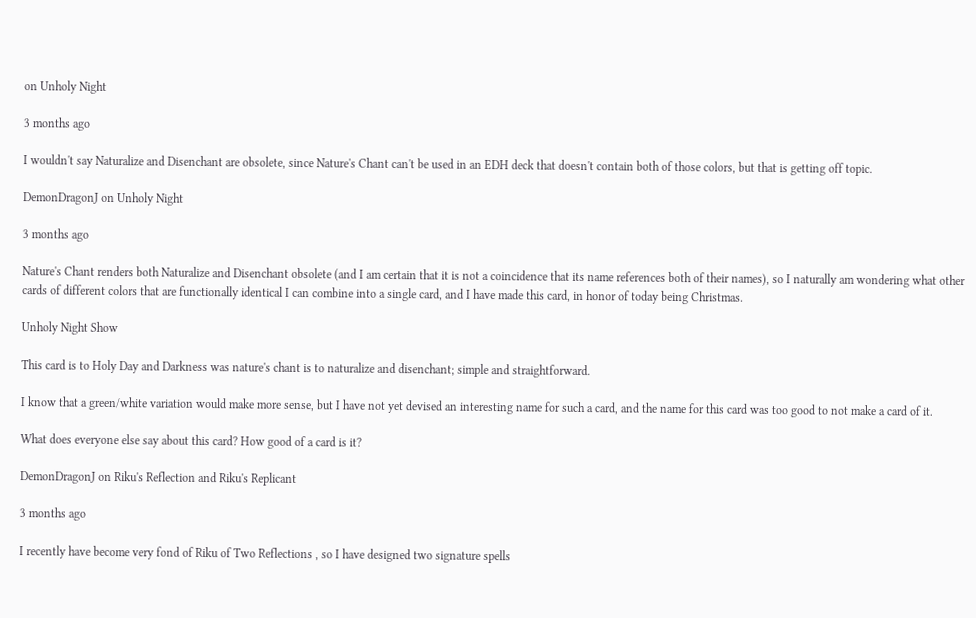on Unholy Night

3 months ago

I wouldn't say Naturalize and Disenchant are obsolete, since Nature's Chant can't be used in an EDH deck that doesn't contain both of those colors, but that is getting off topic.

DemonDragonJ on Unholy Night

3 months ago

Nature's Chant renders both Naturalize and Disenchant obsolete (and I am certain that it is not a coincidence that its name references both of their names), so I naturally am wondering what other cards of different colors that are functionally identical I can combine into a single card, and I have made this card, in honor of today being Christmas.

Unholy Night Show

This card is to Holy Day and Darkness was nature's chant is to naturalize and disenchant; simple and straightforward.

I know that a green/white variation would make more sense, but I have not yet devised an interesting name for such a card, and the name for this card was too good to not make a card of it.

What does everyone else say about this card? How good of a card is it?

DemonDragonJ on Riku's Reflection and Riku's Replicant

3 months ago

I recently have become very fond of Riku of Two Reflections , so I have designed two signature spells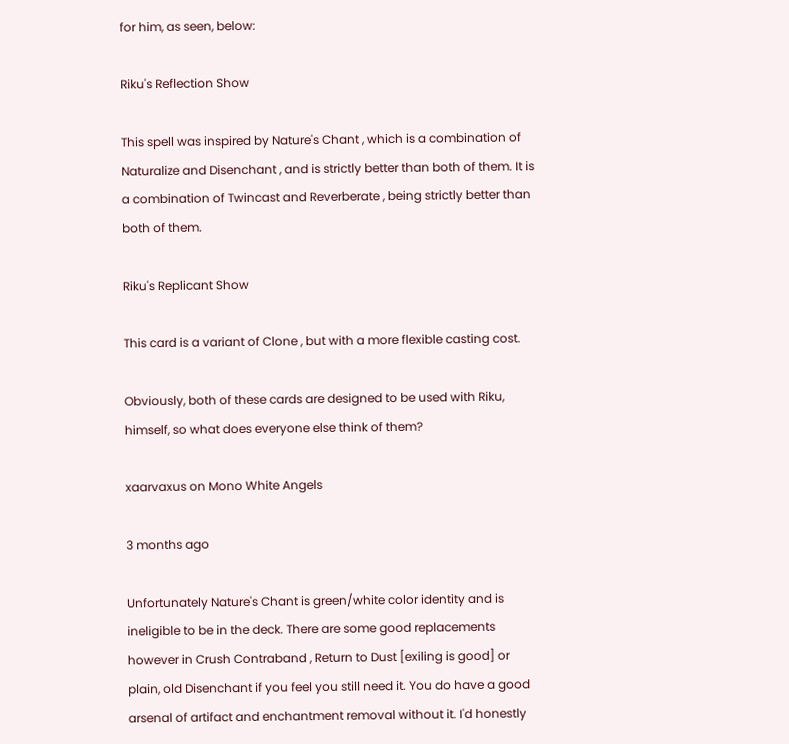for him, as seen, below:

Riku's Reflection Show

This spell was inspired by Nature's Chant , which is a combination of Naturalize and Disenchant , and is strictly better than both of them. It is a combination of Twincast and Reverberate , being strictly better than both of them.

Riku's Replicant Show

This card is a variant of Clone , but with a more flexible casting cost.

Obviously, both of these cards are designed to be used with Riku, himself, so what does everyone else think of them?

xaarvaxus on Mono White Angels

3 months ago

Unfortunately Nature's Chant is green/white color identity and is ineligible to be in the deck. There are some good replacements however in Crush Contraband , Return to Dust [exiling is good] or plain, old Disenchant if you feel you still need it. You do have a good arsenal of artifact and enchantment removal without it. I'd honestly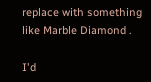replace with something like Marble Diamond .

I'd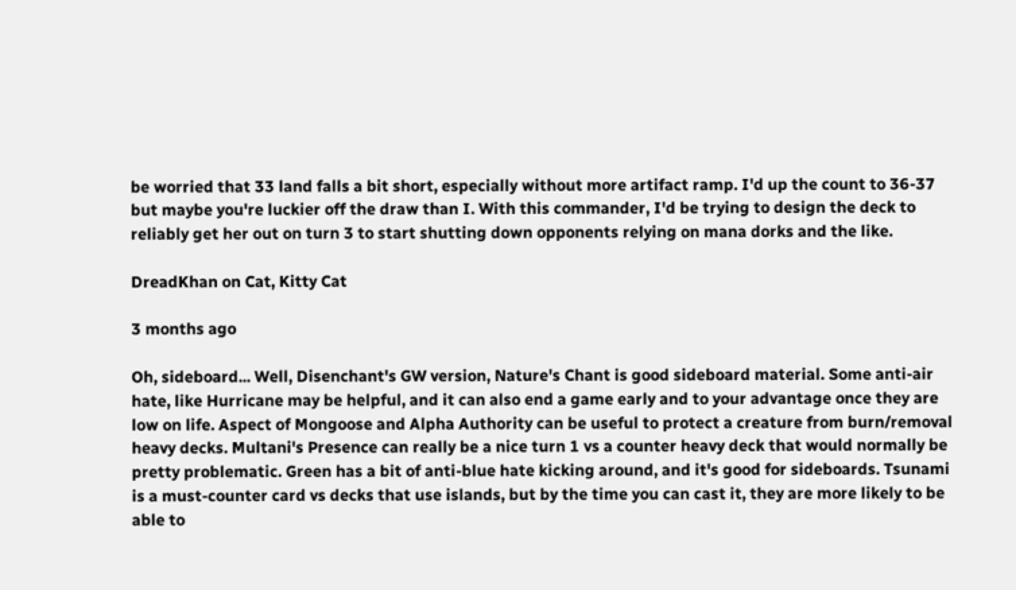be worried that 33 land falls a bit short, especially without more artifact ramp. I'd up the count to 36-37 but maybe you're luckier off the draw than I. With this commander, I'd be trying to design the deck to reliably get her out on turn 3 to start shutting down opponents relying on mana dorks and the like.

DreadKhan on Cat, Kitty Cat

3 months ago

Oh, sideboard... Well, Disenchant's GW version, Nature's Chant is good sideboard material. Some anti-air hate, like Hurricane may be helpful, and it can also end a game early and to your advantage once they are low on life. Aspect of Mongoose and Alpha Authority can be useful to protect a creature from burn/removal heavy decks. Multani's Presence can really be a nice turn 1 vs a counter heavy deck that would normally be pretty problematic. Green has a bit of anti-blue hate kicking around, and it's good for sideboards. Tsunami is a must-counter card vs decks that use islands, but by the time you can cast it, they are more likely to be able to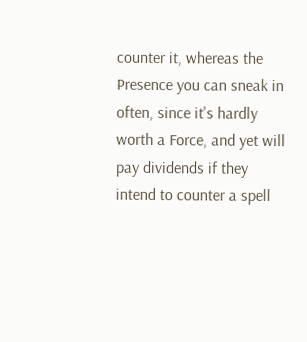counter it, whereas the Presence you can sneak in often, since it's hardly worth a Force, and yet will pay dividends if they intend to counter a spell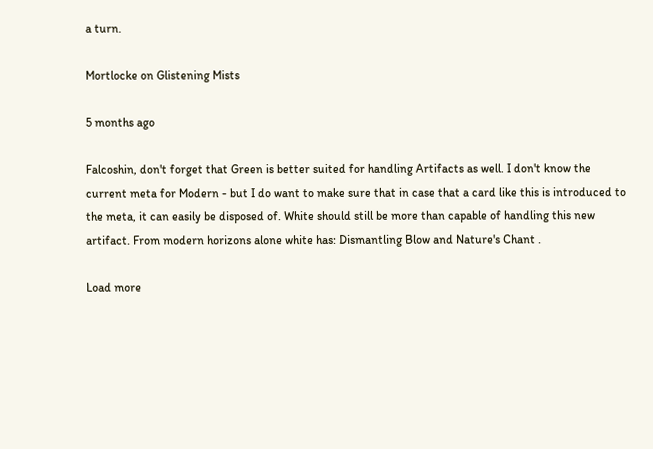a turn.

Mortlocke on Glistening Mists

5 months ago

Falcoshin, don't forget that Green is better suited for handling Artifacts as well. I don't know the current meta for Modern - but I do want to make sure that in case that a card like this is introduced to the meta, it can easily be disposed of. White should still be more than capable of handling this new artifact. From modern horizons alone white has: Dismantling Blow and Nature's Chant .

Load more